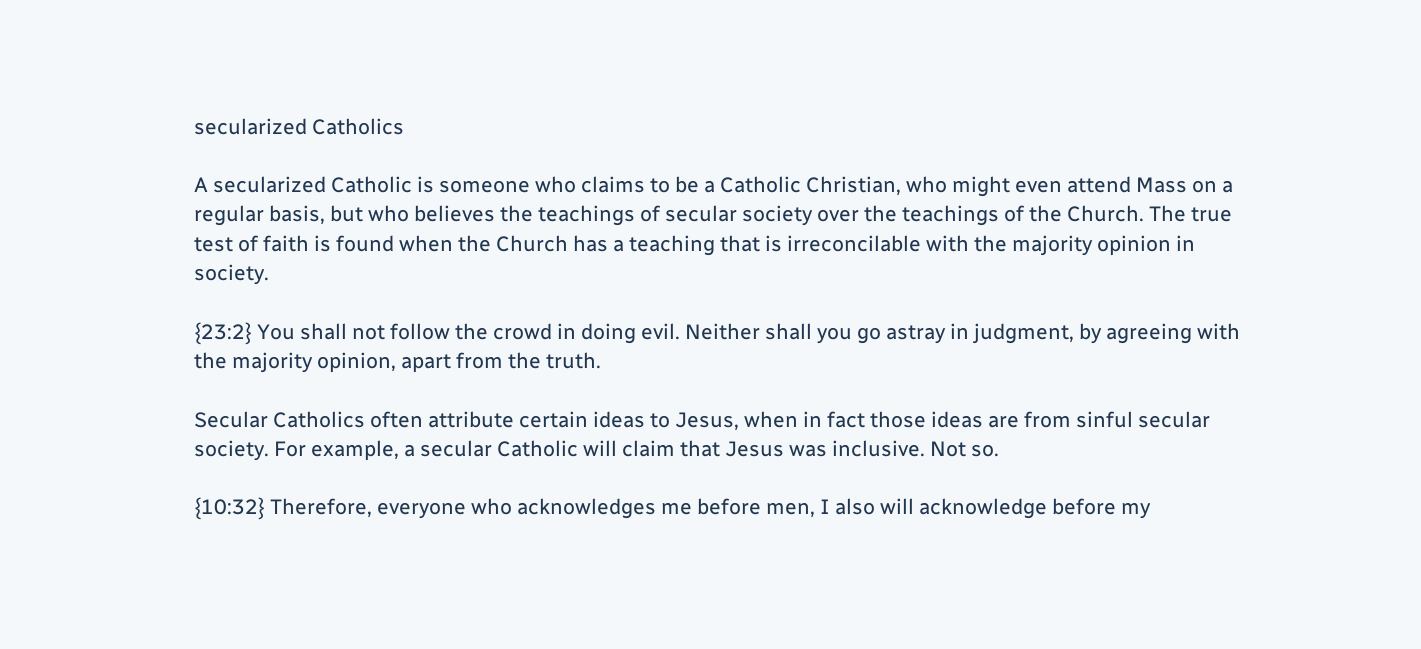secularized Catholics

A secularized Catholic is someone who claims to be a Catholic Christian, who might even attend Mass on a regular basis, but who believes the teachings of secular society over the teachings of the Church. The true test of faith is found when the Church has a teaching that is irreconcilable with the majority opinion in society.

{23:2} You shall not follow the crowd in doing evil. Neither shall you go astray in judgment, by agreeing with the majority opinion, apart from the truth.

Secular Catholics often attribute certain ideas to Jesus, when in fact those ideas are from sinful secular society. For example, a secular Catholic will claim that Jesus was inclusive. Not so.

{10:32} Therefore, everyone who acknowledges me before men, I also will acknowledge before my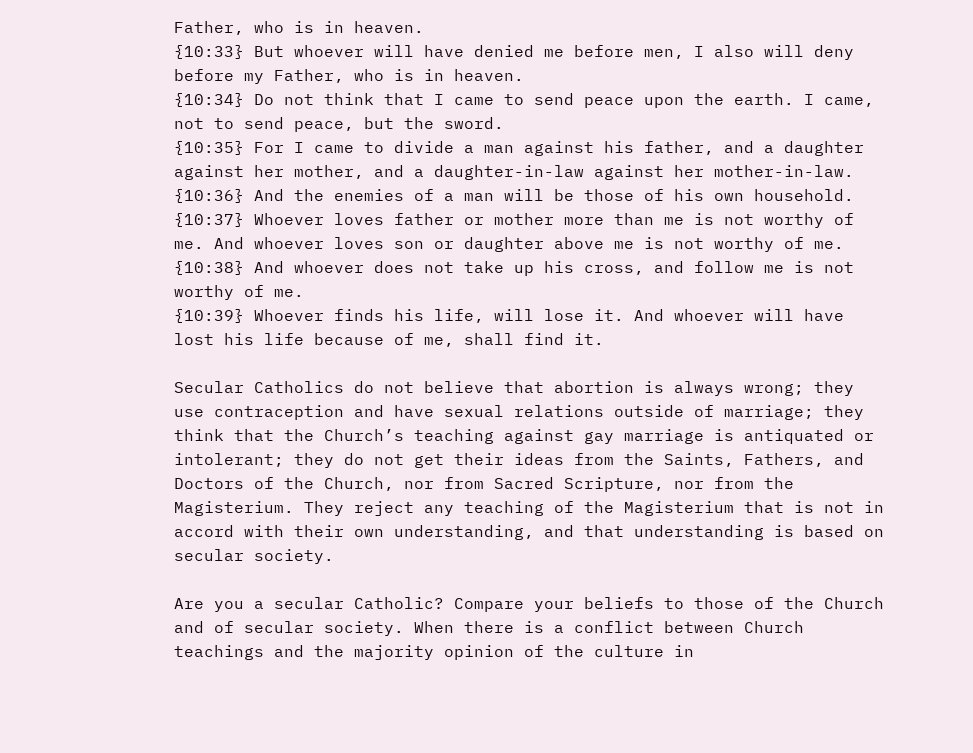Father, who is in heaven.
{10:33} But whoever will have denied me before men, I also will deny before my Father, who is in heaven.
{10:34} Do not think that I came to send peace upon the earth. I came, not to send peace, but the sword.
{10:35} For I came to divide a man against his father, and a daughter against her mother, and a daughter-in-law against her mother-in-law.
{10:36} And the enemies of a man will be those of his own household.
{10:37} Whoever loves father or mother more than me is not worthy of me. And whoever loves son or daughter above me is not worthy of me.
{10:38} And whoever does not take up his cross, and follow me is not worthy of me.
{10:39} Whoever finds his life, will lose it. And whoever will have lost his life because of me, shall find it.

Secular Catholics do not believe that abortion is always wrong; they use contraception and have sexual relations outside of marriage; they think that the Church’s teaching against gay marriage is antiquated or intolerant; they do not get their ideas from the Saints, Fathers, and Doctors of the Church, nor from Sacred Scripture, nor from the Magisterium. They reject any teaching of the Magisterium that is not in accord with their own understanding, and that understanding is based on secular society.

Are you a secular Catholic? Compare your beliefs to those of the Church and of secular society. When there is a conflict between Church teachings and the majority opinion of the culture in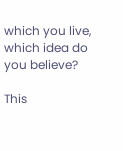which you live, which idea do you believe?

This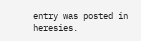entry was posted in heresies.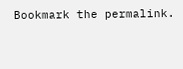Bookmark the permalink.